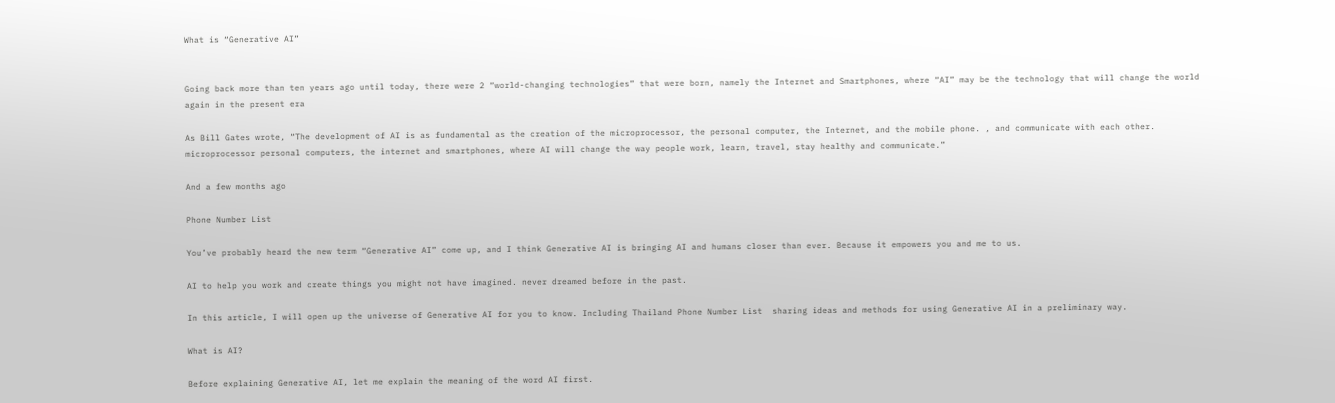What is “Generative AI”


Going back more than ten years ago until today, there were 2 “world-changing technologies” that were born, namely the Internet and Smartphones, where “AI” may be the technology that will change the world again in the present era

As Bill Gates wrote, “The development of AI is as fundamental as the creation of the microprocessor, the personal computer, the Internet, and the mobile phone. , and communicate with each other. microprocessor personal computers, the internet and smartphones, where AI will change the way people work, learn, travel, stay healthy and communicate.”

And a few months ago

Phone Number List

You’ve probably heard the new term “Generative AI” come up, and I think Generative AI is bringing AI and humans closer than ever. Because it empowers you and me to us.

AI to help you work and create things you might not have imagined. never dreamed before in the past.

In this article, I will open up the universe of Generative AI for you to know. Including Thailand Phone Number List  sharing ideas and methods for using Generative AI in a preliminary way.

What is AI?

Before explaining Generative AI, let me explain the meaning of the word AI first.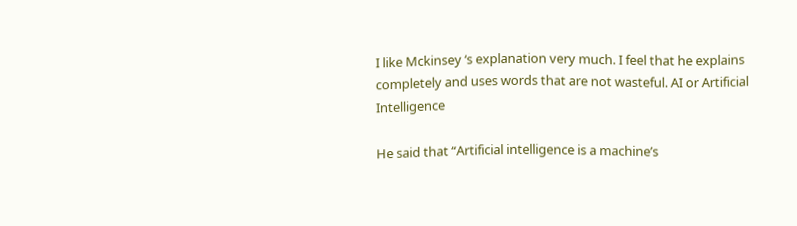I like Mckinsey ‘s explanation very much. I feel that he explains completely and uses words that are not wasteful. AI or Artificial Intelligence

He said that “Artificial intelligence is a machine’s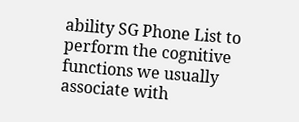ability SG Phone List to perform the cognitive functions we usually associate with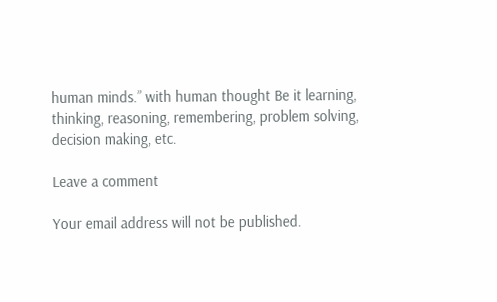human minds.” with human thought Be it learning, thinking, reasoning, remembering, problem solving, decision making, etc.

Leave a comment

Your email address will not be published.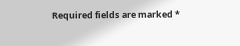Required fields are marked *